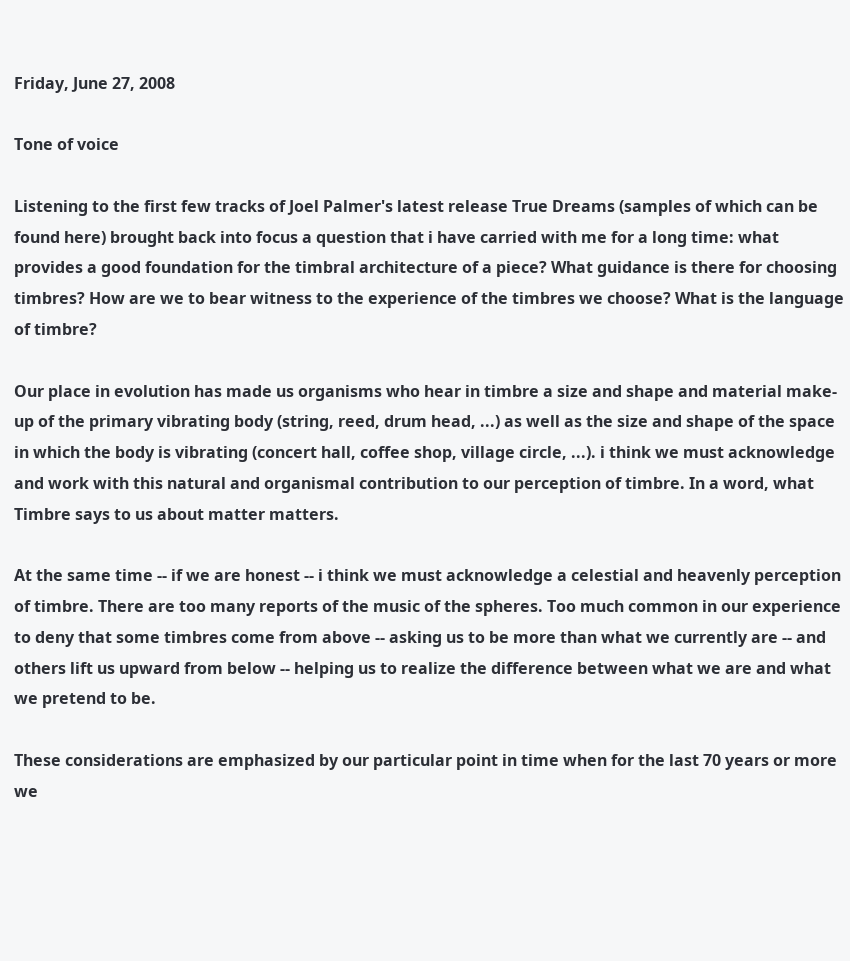Friday, June 27, 2008

Tone of voice

Listening to the first few tracks of Joel Palmer's latest release True Dreams (samples of which can be found here) brought back into focus a question that i have carried with me for a long time: what provides a good foundation for the timbral architecture of a piece? What guidance is there for choosing timbres? How are we to bear witness to the experience of the timbres we choose? What is the language of timbre?

Our place in evolution has made us organisms who hear in timbre a size and shape and material make-up of the primary vibrating body (string, reed, drum head, ...) as well as the size and shape of the space in which the body is vibrating (concert hall, coffee shop, village circle, ...). i think we must acknowledge and work with this natural and organismal contribution to our perception of timbre. In a word, what Timbre says to us about matter matters.

At the same time -- if we are honest -- i think we must acknowledge a celestial and heavenly perception of timbre. There are too many reports of the music of the spheres. Too much common in our experience to deny that some timbres come from above -- asking us to be more than what we currently are -- and others lift us upward from below -- helping us to realize the difference between what we are and what we pretend to be.

These considerations are emphasized by our particular point in time when for the last 70 years or more we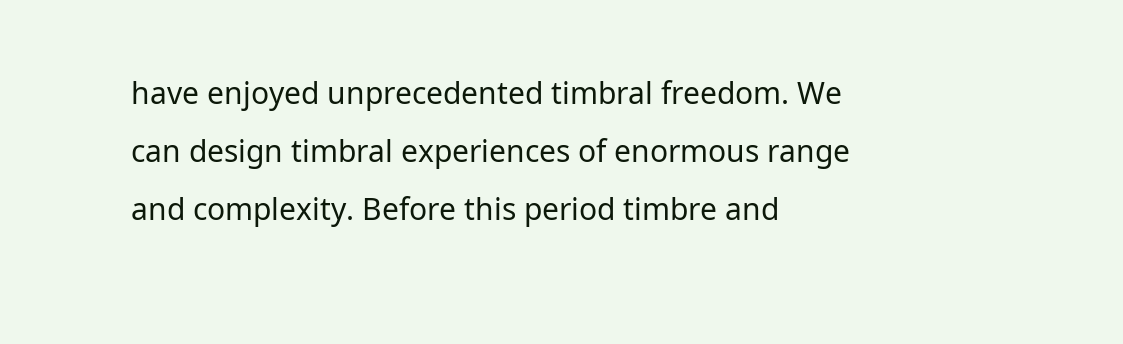have enjoyed unprecedented timbral freedom. We can design timbral experiences of enormous range and complexity. Before this period timbre and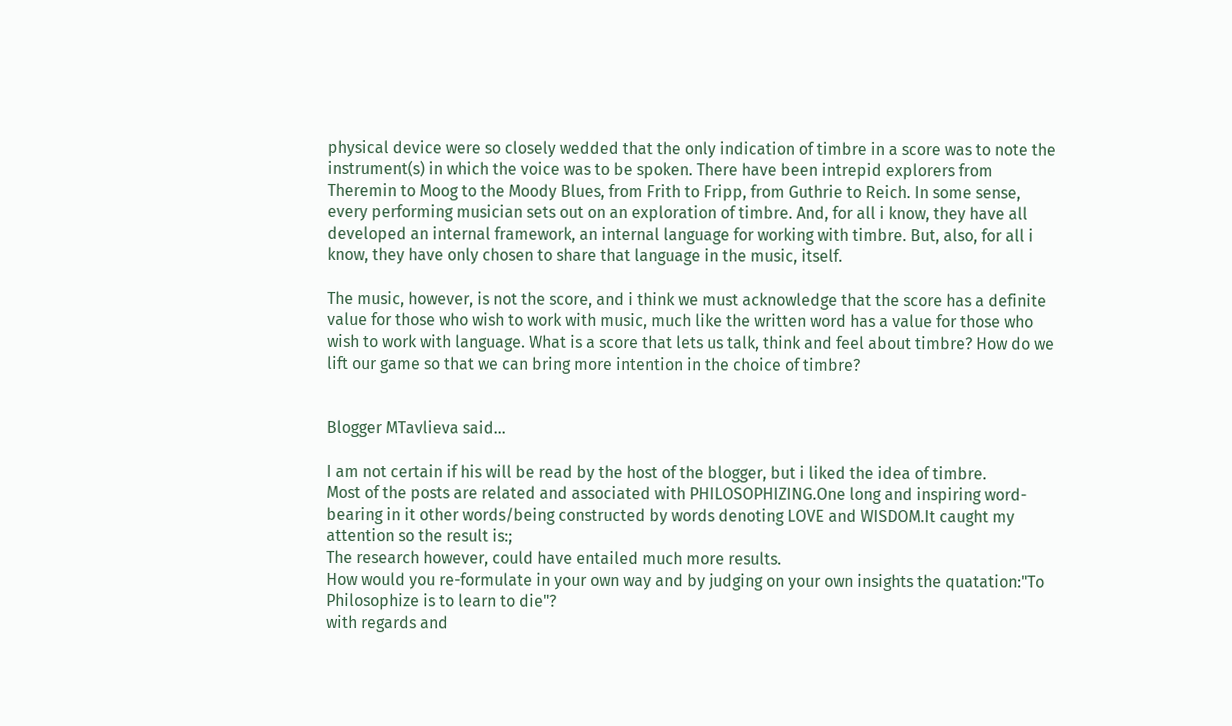physical device were so closely wedded that the only indication of timbre in a score was to note the instrument(s) in which the voice was to be spoken. There have been intrepid explorers from Theremin to Moog to the Moody Blues, from Frith to Fripp, from Guthrie to Reich. In some sense, every performing musician sets out on an exploration of timbre. And, for all i know, they have all developed an internal framework, an internal language for working with timbre. But, also, for all i know, they have only chosen to share that language in the music, itself.

The music, however, is not the score, and i think we must acknowledge that the score has a definite value for those who wish to work with music, much like the written word has a value for those who wish to work with language. What is a score that lets us talk, think and feel about timbre? How do we lift our game so that we can bring more intention in the choice of timbre?


Blogger MTavlieva said...

I am not certain if his will be read by the host of the blogger, but i liked the idea of timbre.
Most of the posts are related and associated with PHILOSOPHIZING.One long and inspiring word- bearing in it other words/being constructed by words denoting LOVE and WISDOM.It caught my attention so the result is:;
The research however, could have entailed much more results.
How would you re-formulate in your own way and by judging on your own insights the quatation:"To Philosophize is to learn to die"?
with regards and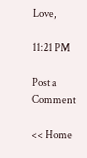Love,

11:21 PM

Post a Comment

<< Home